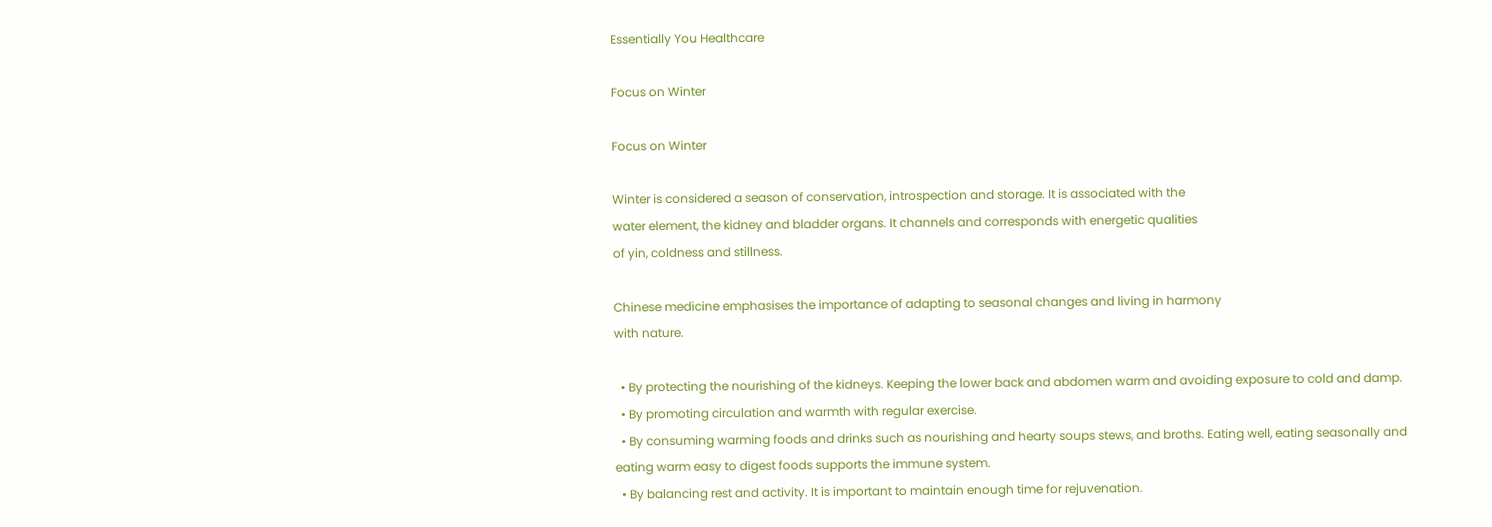Essentially You Healthcare

Focus on Winter

Focus on Winter

Winter is considered a season of conservation, introspection and storage. It is associated with the
water element, the kidney and bladder organs. It channels and corresponds with energetic qualities
of yin, coldness and stillness.

Chinese medicine emphasises the importance of adapting to seasonal changes and living in harmony
with nature.

  • By protecting the nourishing of the kidneys. Keeping the lower back and abdomen warm and avoiding exposure to cold and damp.
  • By promoting circulation and warmth with regular exercise.
  • By consuming warming foods and drinks such as nourishing and hearty soups stews, and broths. Eating well, eating seasonally and eating warm easy to digest foods supports the immune system.
  • By balancing rest and activity. It is important to maintain enough time for rejuvenation.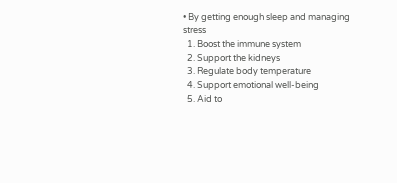• By getting enough sleep and managing stress
  1. Boost the immune system
  2. Support the kidneys
  3. Regulate body temperature
  4. Support emotional well-being
  5. Aid to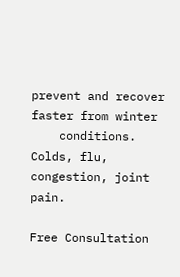prevent and recover faster from winter
    conditions. Colds, flu, congestion, joint pain.

Free Consultation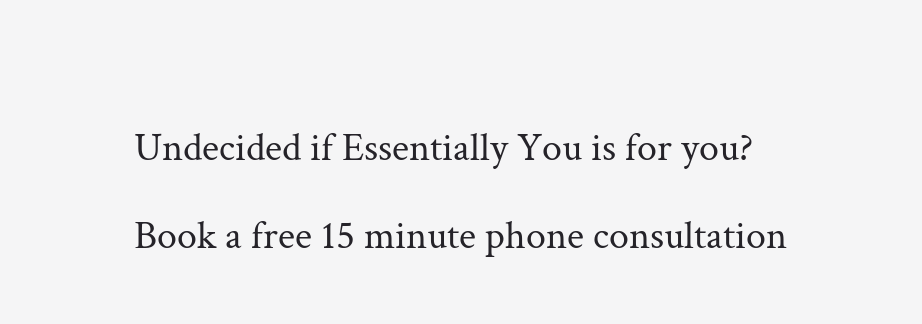Undecided if Essentially You is for you?

Book a free 15 minute phone consultation